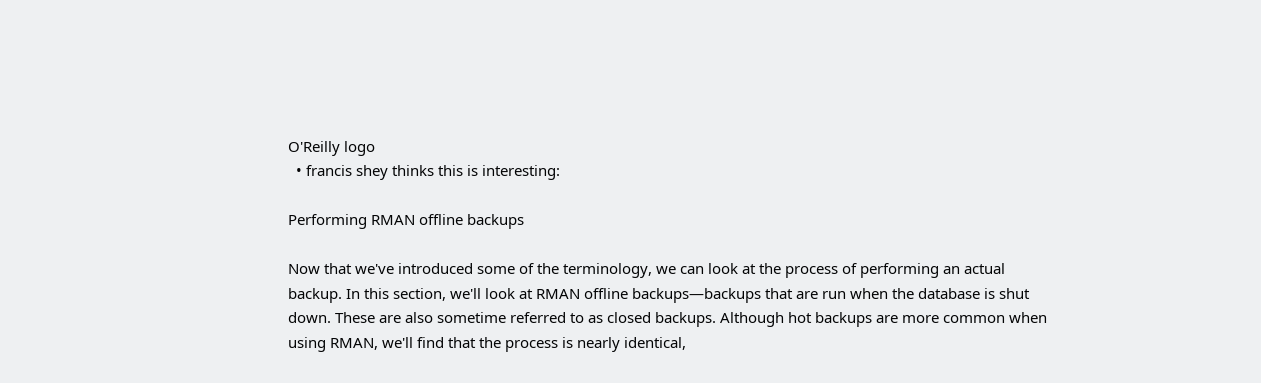O'Reilly logo
  • francis shey thinks this is interesting:

Performing RMAN offline backups

Now that we've introduced some of the terminology, we can look at the process of performing an actual backup. In this section, we'll look at RMAN offline backups—backups that are run when the database is shut down. These are also sometime referred to as closed backups. Although hot backups are more common when using RMAN, we'll find that the process is nearly identical,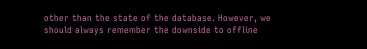other than the state of the database. However, we should always remember the downside to offline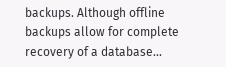backups. Although offline backups allow for complete recovery of a database...